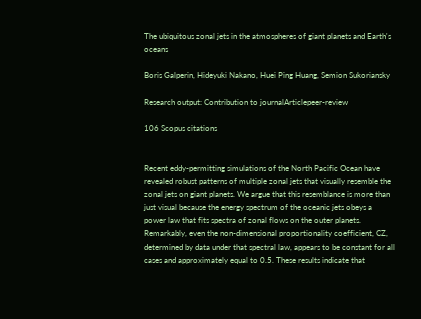The ubiquitous zonal jets in the atmospheres of giant planets and Earth's oceans

Boris Galperin, Hideyuki Nakano, Huei Ping Huang, Semion Sukoriansky

Research output: Contribution to journalArticlepeer-review

106 Scopus citations


Recent eddy-permitting simulations of the North Pacific Ocean have revealed robust patterns of multiple zonal jets that visually resemble the zonal jets on giant planets. We argue that this resemblance is more than just visual because the energy spectrum of the oceanic jets obeys a power law that fits spectra of zonal flows on the outer planets. Remarkably, even the non-dimensional proportionality coefficient, CZ, determined by data under that spectral law, appears to be constant for all cases and approximately equal to 0.5. These results indicate that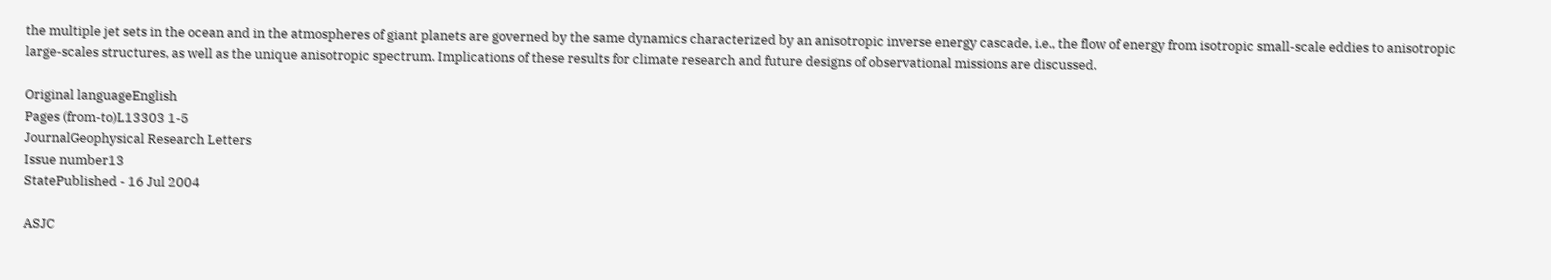the multiple jet sets in the ocean and in the atmospheres of giant planets are governed by the same dynamics characterized by an anisotropic inverse energy cascade, i.e., the flow of energy from isotropic small-scale eddies to anisotropic large-scales structures, as well as the unique anisotropic spectrum. Implications of these results for climate research and future designs of observational missions are discussed.

Original languageEnglish
Pages (from-to)L13303 1-5
JournalGeophysical Research Letters
Issue number13
StatePublished - 16 Jul 2004

ASJC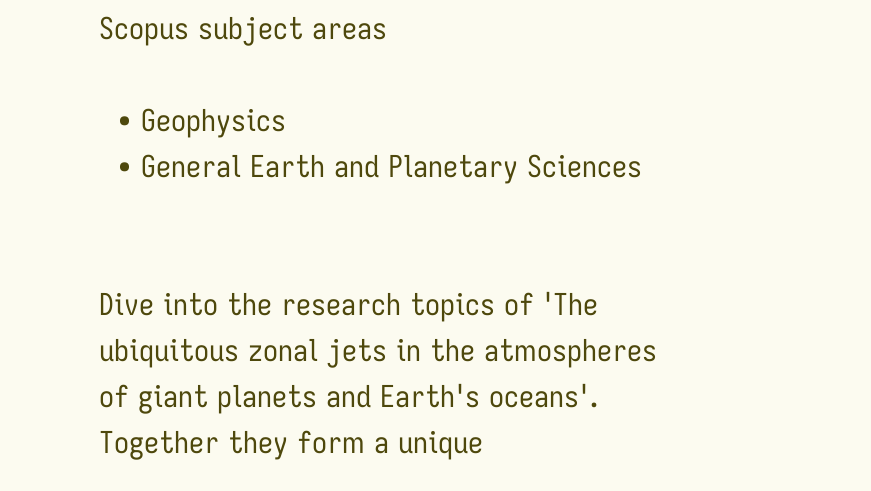Scopus subject areas

  • Geophysics
  • General Earth and Planetary Sciences


Dive into the research topics of 'The ubiquitous zonal jets in the atmospheres of giant planets and Earth's oceans'. Together they form a unique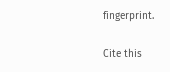fingerprint.

Cite this